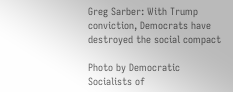Greg Sarber: With Trump conviction, Democrats have destroyed the social compact

Photo by Democratic Socialists of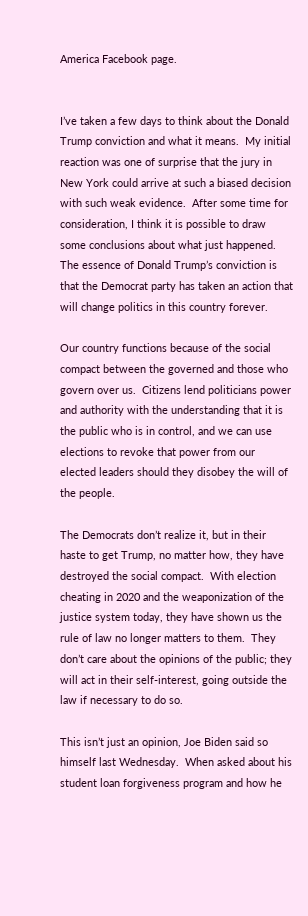America Facebook page.


I’ve taken a few days to think about the Donald Trump conviction and what it means.  My initial reaction was one of surprise that the jury in New York could arrive at such a biased decision with such weak evidence.  After some time for consideration, I think it is possible to draw some conclusions about what just happened.  The essence of Donald Trump’s conviction is that the Democrat party has taken an action that will change politics in this country forever.

Our country functions because of the social compact between the governed and those who govern over us.  Citizens lend politicians power and authority with the understanding that it is the public who is in control, and we can use elections to revoke that power from our elected leaders should they disobey the will of the people.

The Democrats don’t realize it, but in their haste to get Trump, no matter how, they have destroyed the social compact.  With election cheating in 2020 and the weaponization of the justice system today, they have shown us the rule of law no longer matters to them.  They don’t care about the opinions of the public; they will act in their self-interest, going outside the law if necessary to do so.

This isn’t just an opinion, Joe Biden said so himself last Wednesday.  When asked about his student loan forgiveness program and how he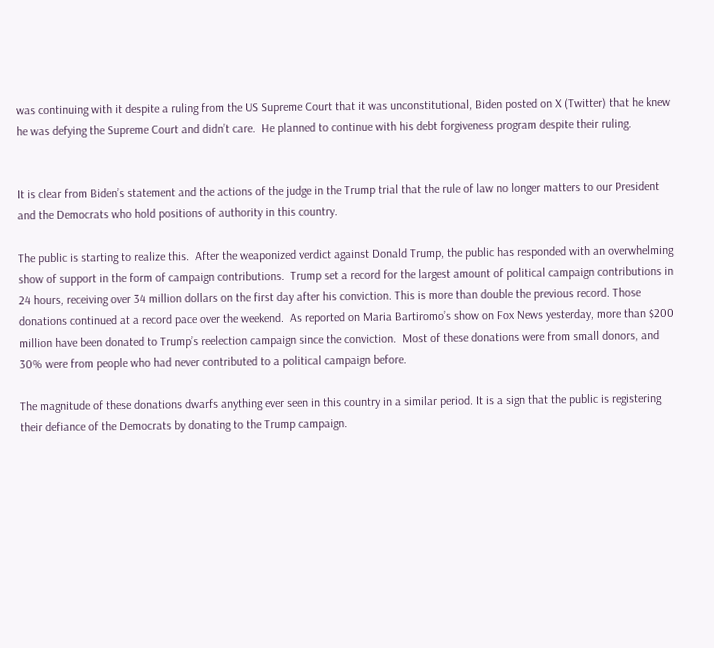was continuing with it despite a ruling from the US Supreme Court that it was unconstitutional, Biden posted on X (Twitter) that he knew he was defying the Supreme Court and didn’t care.  He planned to continue with his debt forgiveness program despite their ruling.


It is clear from Biden’s statement and the actions of the judge in the Trump trial that the rule of law no longer matters to our President and the Democrats who hold positions of authority in this country.

The public is starting to realize this.  After the weaponized verdict against Donald Trump, the public has responded with an overwhelming show of support in the form of campaign contributions.  Trump set a record for the largest amount of political campaign contributions in 24 hours, receiving over 34 million dollars on the first day after his conviction. This is more than double the previous record. Those donations continued at a record pace over the weekend.  As reported on Maria Bartiromo’s show on Fox News yesterday, more than $200 million have been donated to Trump’s reelection campaign since the conviction.  Most of these donations were from small donors, and 30% were from people who had never contributed to a political campaign before.

The magnitude of these donations dwarfs anything ever seen in this country in a similar period. It is a sign that the public is registering their defiance of the Democrats by donating to the Trump campaign.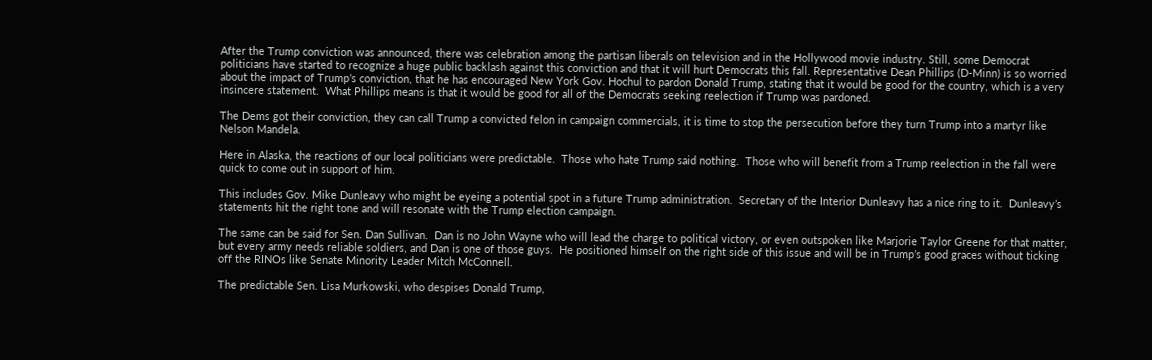After the Trump conviction was announced, there was celebration among the partisan liberals on television and in the Hollywood movie industry. Still, some Democrat politicians have started to recognize a huge public backlash against this conviction and that it will hurt Democrats this fall. Representative Dean Phillips (D-Minn) is so worried about the impact of Trump’s conviction, that he has encouraged New York Gov. Hochul to pardon Donald Trump, stating that it would be good for the country, which is a very insincere statement.  What Phillips means is that it would be good for all of the Democrats seeking reelection if Trump was pardoned.

The Dems got their conviction, they can call Trump a convicted felon in campaign commercials, it is time to stop the persecution before they turn Trump into a martyr like Nelson Mandela.

Here in Alaska, the reactions of our local politicians were predictable.  Those who hate Trump said nothing.  Those who will benefit from a Trump reelection in the fall were quick to come out in support of him.

This includes Gov. Mike Dunleavy who might be eyeing a potential spot in a future Trump administration.  Secretary of the Interior Dunleavy has a nice ring to it.  Dunleavy’s statements hit the right tone and will resonate with the Trump election campaign.

The same can be said for Sen. Dan Sullivan.  Dan is no John Wayne who will lead the charge to political victory, or even outspoken like Marjorie Taylor Greene for that matter, but every army needs reliable soldiers, and Dan is one of those guys.  He positioned himself on the right side of this issue and will be in Trump’s good graces without ticking off the RINOs like Senate Minority Leader Mitch McConnell.

The predictable Sen. Lisa Murkowski, who despises Donald Trump,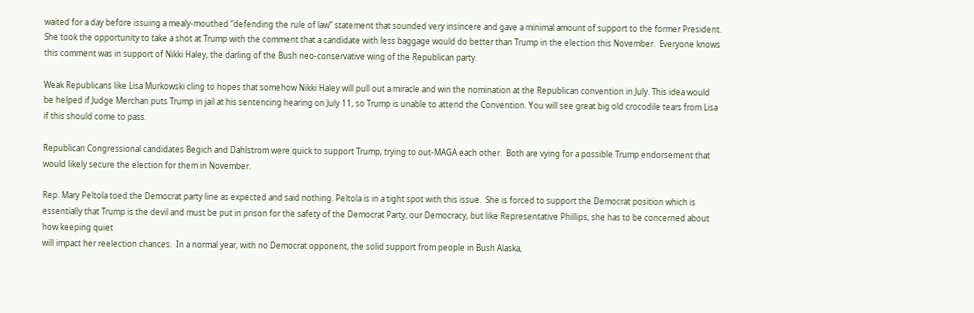waited for a day before issuing a mealy-mouthed “defending the rule of law” statement that sounded very insincere and gave a minimal amount of support to the former President.  She took the opportunity to take a shot at Trump with the comment that a candidate with less baggage would do better than Trump in the election this November.  Everyone knows this comment was in support of Nikki Haley, the darling of the Bush neo-conservative wing of the Republican party.

Weak Republicans like Lisa Murkowski cling to hopes that somehow Nikki Haley will pull out a miracle and win the nomination at the Republican convention in July. This idea would be helped if Judge Merchan puts Trump in jail at his sentencing hearing on July 11, so Trump is unable to attend the Convention. You will see great big old crocodile tears from Lisa if this should come to pass.

Republican Congressional candidates Begich and Dahlstrom were quick to support Trump, trying to out-MAGA each other.  Both are vying for a possible Trump endorsement that would likely secure the election for them in November.

Rep. Mary Peltola toed the Democrat party line as expected and said nothing. Peltola is in a tight spot with this issue.  She is forced to support the Democrat position which is essentially that Trump is the devil and must be put in prison for the safety of the Democrat Party, our Democracy, but like Representative Phillips, she has to be concerned about how keeping quiet
will impact her reelection chances.  In a normal year, with no Democrat opponent, the solid support from people in Bush Alaska,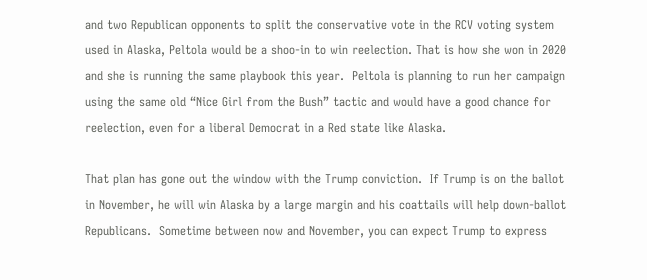and two Republican opponents to split the conservative vote in the RCV voting system used in Alaska, Peltola would be a shoo-in to win reelection. That is how she won in 2020 and she is running the same playbook this year.  Peltola is planning to run her campaign using the same old “Nice Girl from the Bush” tactic and would have a good chance for reelection, even for a liberal Democrat in a Red state like Alaska.

That plan has gone out the window with the Trump conviction.  If Trump is on the ballot in November, he will win Alaska by a large margin and his coattails will help down-ballot Republicans.  Sometime between now and November, you can expect Trump to express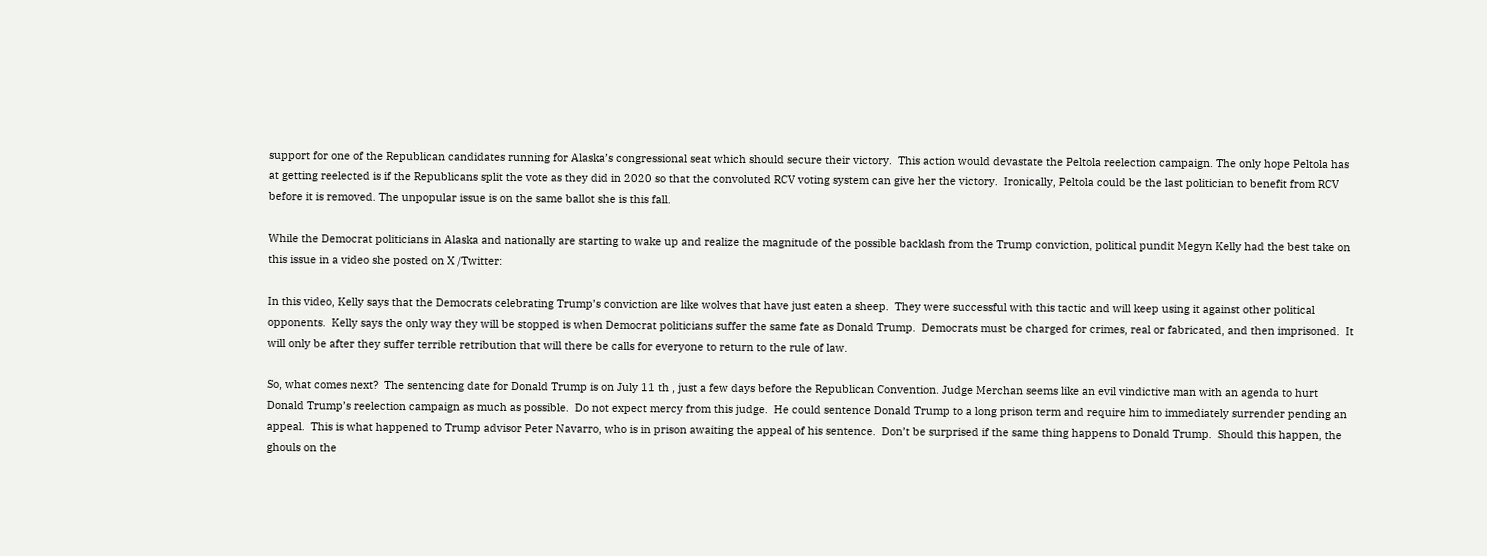support for one of the Republican candidates running for Alaska’s congressional seat which should secure their victory.  This action would devastate the Peltola reelection campaign. The only hope Peltola has at getting reelected is if the Republicans split the vote as they did in 2020 so that the convoluted RCV voting system can give her the victory.  Ironically, Peltola could be the last politician to benefit from RCV before it is removed. The unpopular issue is on the same ballot she is this fall.

While the Democrat politicians in Alaska and nationally are starting to wake up and realize the magnitude of the possible backlash from the Trump conviction, political pundit Megyn Kelly had the best take on this issue in a video she posted on X /Twitter:

In this video, Kelly says that the Democrats celebrating Trump’s conviction are like wolves that have just eaten a sheep.  They were successful with this tactic and will keep using it against other political opponents.  Kelly says the only way they will be stopped is when Democrat politicians suffer the same fate as Donald Trump.  Democrats must be charged for crimes, real or fabricated, and then imprisoned.  It will only be after they suffer terrible retribution that will there be calls for everyone to return to the rule of law.

So, what comes next?  The sentencing date for Donald Trump is on July 11 th , just a few days before the Republican Convention. Judge Merchan seems like an evil vindictive man with an agenda to hurt Donald Trump’s reelection campaign as much as possible.  Do not expect mercy from this judge.  He could sentence Donald Trump to a long prison term and require him to immediately surrender pending an appeal.  This is what happened to Trump advisor Peter Navarro, who is in prison awaiting the appeal of his sentence.  Don’t be surprised if the same thing happens to Donald Trump.  Should this happen, the ghouls on the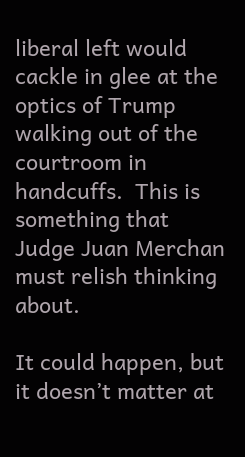liberal left would cackle in glee at the optics of Trump walking out of the courtroom in handcuffs.  This is something that Judge Juan Merchan must relish thinking about.

It could happen, but it doesn’t matter at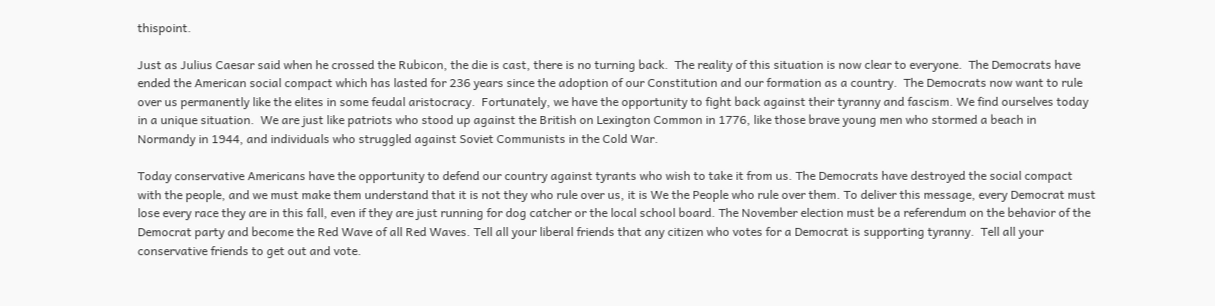thispoint.

Just as Julius Caesar said when he crossed the Rubicon, the die is cast, there is no turning back.  The reality of this situation is now clear to everyone.  The Democrats have ended the American social compact which has lasted for 236 years since the adoption of our Constitution and our formation as a country.  The Democrats now want to rule over us permanently like the elites in some feudal aristocracy.  Fortunately, we have the opportunity to fight back against their tyranny and fascism. We find ourselves today in a unique situation.  We are just like patriots who stood up against the British on Lexington Common in 1776, like those brave young men who stormed a beach in Normandy in 1944, and individuals who struggled against Soviet Communists in the Cold War.

Today conservative Americans have the opportunity to defend our country against tyrants who wish to take it from us. The Democrats have destroyed the social compact with the people, and we must make them understand that it is not they who rule over us, it is We the People who rule over them. To deliver this message, every Democrat must lose every race they are in this fall, even if they are just running for dog catcher or the local school board. The November election must be a referendum on the behavior of the Democrat party and become the Red Wave of all Red Waves. Tell all your liberal friends that any citizen who votes for a Democrat is supporting tyranny.  Tell all your conservative friends to get out and vote.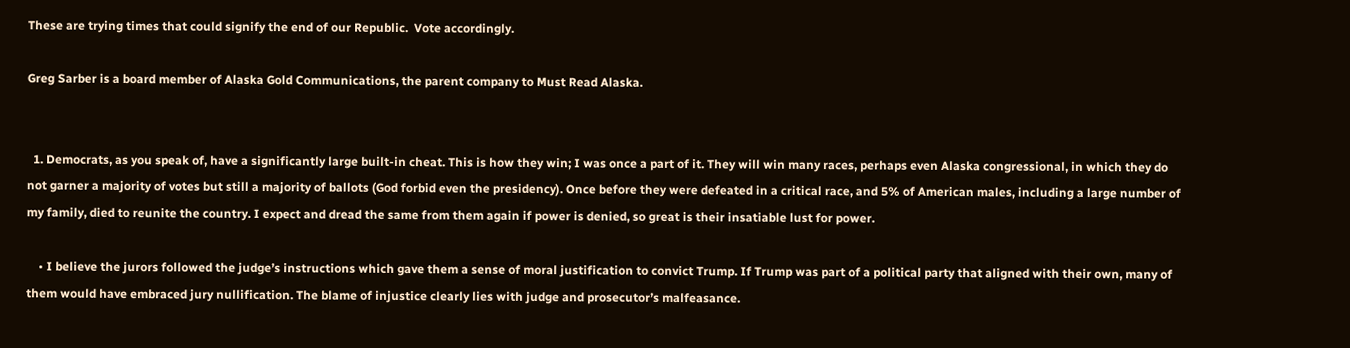These are trying times that could signify the end of our Republic.  Vote accordingly.

Greg Sarber is a board member of Alaska Gold Communications, the parent company to Must Read Alaska.


  1. Democrats, as you speak of, have a significantly large built-in cheat. This is how they win; I was once a part of it. They will win many races, perhaps even Alaska congressional, in which they do not garner a majority of votes but still a majority of ballots (God forbid even the presidency). Once before they were defeated in a critical race, and 5% of American males, including a large number of my family, died to reunite the country. I expect and dread the same from them again if power is denied, so great is their insatiable lust for power.

    • I believe the jurors followed the judge’s instructions which gave them a sense of moral justification to convict Trump. If Trump was part of a political party that aligned with their own, many of them would have embraced jury nullification. The blame of injustice clearly lies with judge and prosecutor’s malfeasance.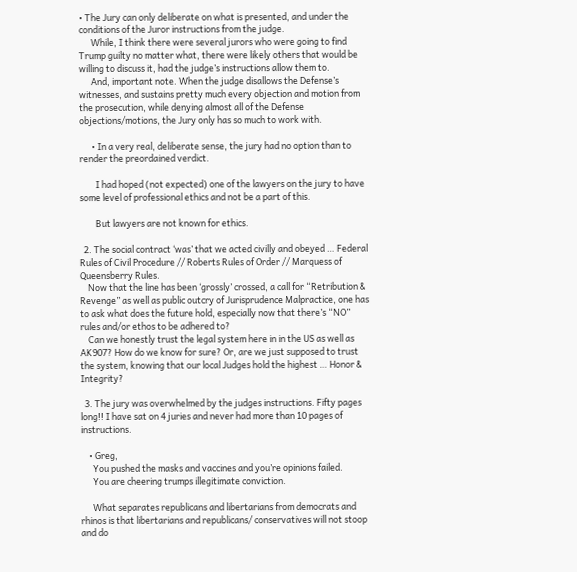• The Jury can only deliberate on what is presented, and under the conditions of the Juror instructions from the judge.
      While, I think there were several jurors who were going to find Trump guilty no matter what, there were likely others that would be willing to discuss it, had the judge’s instructions allow them to.
      And, important note. When the judge disallows the Defense’s witnesses, and sustains pretty much every objection and motion from the prosecution, while denying almost all of the Defense objections/motions, the Jury only has so much to work with.

      • In a very real, deliberate sense, the jury had no option than to render the preordained verdict.

        I had hoped (not expected) one of the lawyers on the jury to have some level of professional ethics and not be a part of this.

        But lawyers are not known for ethics.

  2. The social contract ‘was’ that we acted civilly and obeyed … Federal Rules of Civil Procedure // Roberts Rules of Order // Marquess of Queensberry Rules.
    Now that the line has been ‘grossly’ crossed, a call for “Retribution & Revenge” as well as public outcry of Jurisprudence Malpractice, one has to ask what does the future hold, especially now that there’s “NO” rules and/or ethos to be adhered to?
    Can we honestly trust the legal system here in in the US as well as AK907? How do we know for sure? Or, are we just supposed to trust the system, knowing that our local Judges hold the highest … Honor & Integrity?

  3. The jury was overwhelmed by the judges instructions. Fifty pages long!! I have sat on 4 juries and never had more than 10 pages of instructions.

    • Greg,
      You pushed the masks and vaccines and you’re opinions failed.
      You are cheering trumps illegitimate conviction.

      What separates republicans and libertarians from democrats and rhinos is that libertarians and republicans/ conservatives will not stoop and do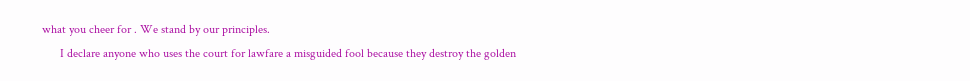what you cheer for . We stand by our principles.
      I declare anyone who uses the court for lawfare a misguided fool because they destroy the golden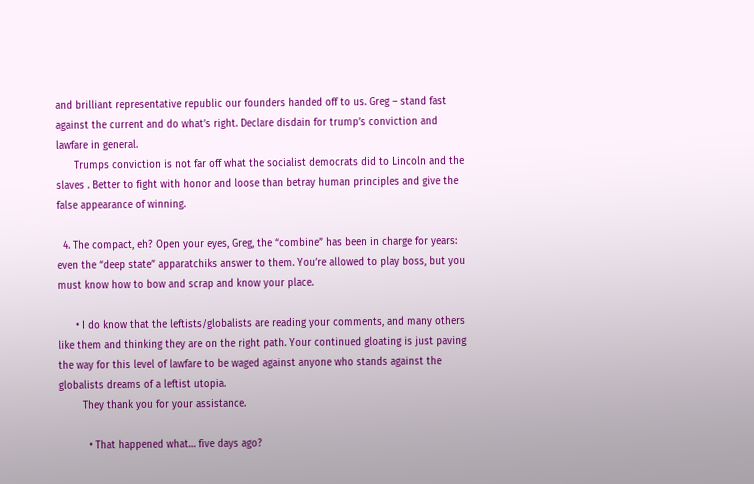and brilliant representative republic our founders handed off to us. Greg – stand fast against the current and do what’s right. Declare disdain for trump’s conviction and lawfare in general.
      Trumps conviction is not far off what the socialist democrats did to Lincoln and the slaves . Better to fight with honor and loose than betray human principles and give the false appearance of winning.

  4. The compact, eh? Open your eyes, Greg, the “combine” has been in charge for years: even the “deep state” apparatchiks answer to them. You’re allowed to play boss, but you must know how to bow and scrap and know your place.

      • I do know that the leftists/globalists are reading your comments, and many others like them and thinking they are on the right path. Your continued gloating is just paving the way for this level of lawfare to be waged against anyone who stands against the globalists dreams of a leftist utopia.
        They thank you for your assistance.

          • That happened what… five days ago?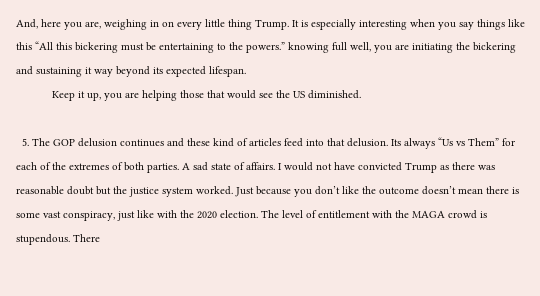And, here you are, weighing in on every little thing Trump. It is especially interesting when you say things like this “All this bickering must be entertaining to the powers.” knowing full well, you are initiating the bickering and sustaining it way beyond its expected lifespan.
            Keep it up, you are helping those that would see the US diminished.

  5. The GOP delusion continues and these kind of articles feed into that delusion. Its always “Us vs Them” for each of the extremes of both parties. A sad state of affairs. I would not have convicted Trump as there was reasonable doubt but the justice system worked. Just because you don’t like the outcome doesn’t mean there is some vast conspiracy, just like with the 2020 election. The level of entitlement with the MAGA crowd is stupendous. There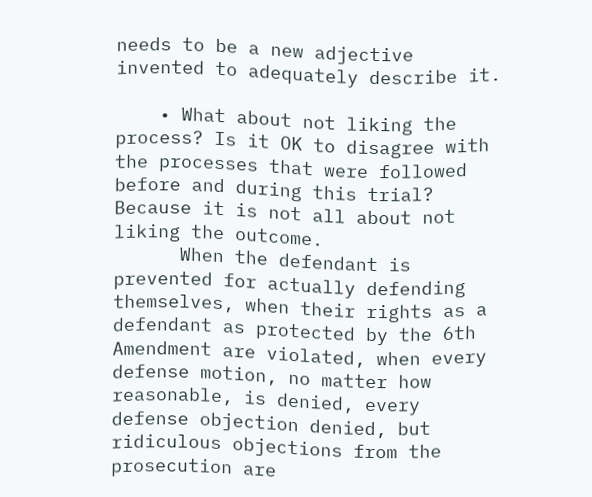needs to be a new adjective invented to adequately describe it.

    • What about not liking the process? Is it OK to disagree with the processes that were followed before and during this trial? Because it is not all about not liking the outcome.
      When the defendant is prevented for actually defending themselves, when their rights as a defendant as protected by the 6th Amendment are violated, when every defense motion, no matter how reasonable, is denied, every defense objection denied, but ridiculous objections from the prosecution are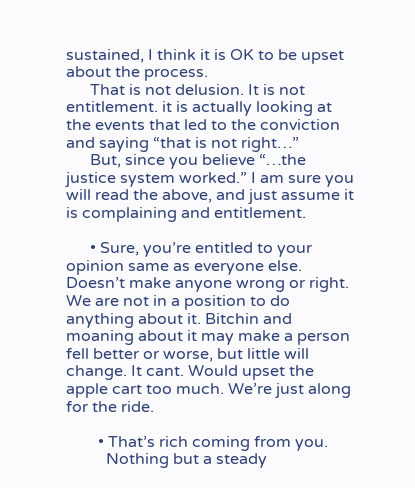sustained, I think it is OK to be upset about the process.
      That is not delusion. It is not entitlement. it is actually looking at the events that led to the conviction and saying “that is not right…”
      But, since you believe “…the justice system worked.” I am sure you will read the above, and just assume it is complaining and entitlement.

      • Sure, you’re entitled to your opinion same as everyone else. Doesn’t make anyone wrong or right. We are not in a position to do anything about it. Bitchin and moaning about it may make a person fell better or worse, but little will change. It cant. Would upset the apple cart too much. We’re just along for the ride.

        • That’s rich coming from you.
          Nothing but a steady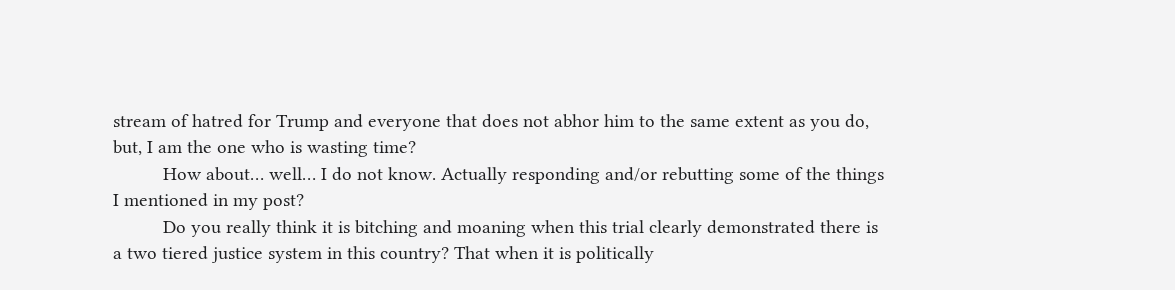stream of hatred for Trump and everyone that does not abhor him to the same extent as you do, but, I am the one who is wasting time?
          How about… well… I do not know. Actually responding and/or rebutting some of the things I mentioned in my post?
          Do you really think it is bitching and moaning when this trial clearly demonstrated there is a two tiered justice system in this country? That when it is politically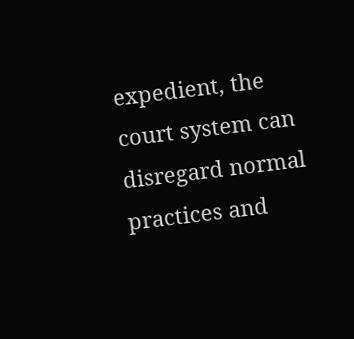expedient, the court system can disregard normal practices and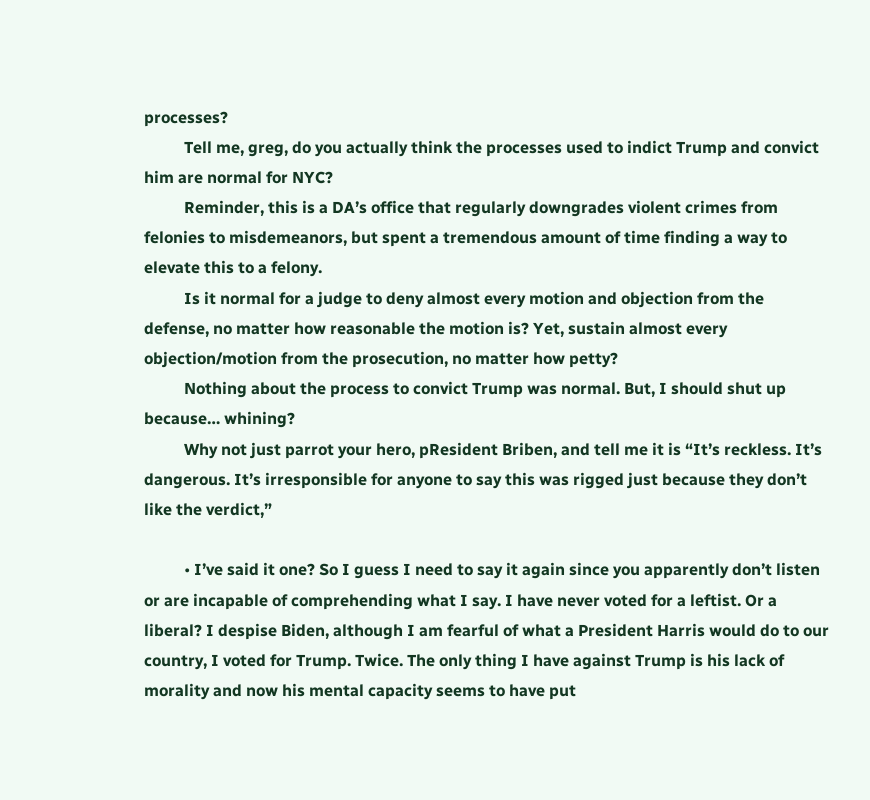processes?
          Tell me, greg, do you actually think the processes used to indict Trump and convict him are normal for NYC?
          Reminder, this is a DA’s office that regularly downgrades violent crimes from felonies to misdemeanors, but spent a tremendous amount of time finding a way to elevate this to a felony.
          Is it normal for a judge to deny almost every motion and objection from the defense, no matter how reasonable the motion is? Yet, sustain almost every objection/motion from the prosecution, no matter how petty?
          Nothing about the process to convict Trump was normal. But, I should shut up because… whining?
          Why not just parrot your hero, pResident Briben, and tell me it is “It’s reckless. It’s dangerous. It’s irresponsible for anyone to say this was rigged just because they don’t like the verdict,”

          • I’ve said it one? So I guess I need to say it again since you apparently don’t listen or are incapable of comprehending what I say. I have never voted for a leftist. Or a liberal? I despise Biden, although I am fearful of what a President Harris would do to our country, I voted for Trump. Twice. The only thing I have against Trump is his lack of morality and now his mental capacity seems to have put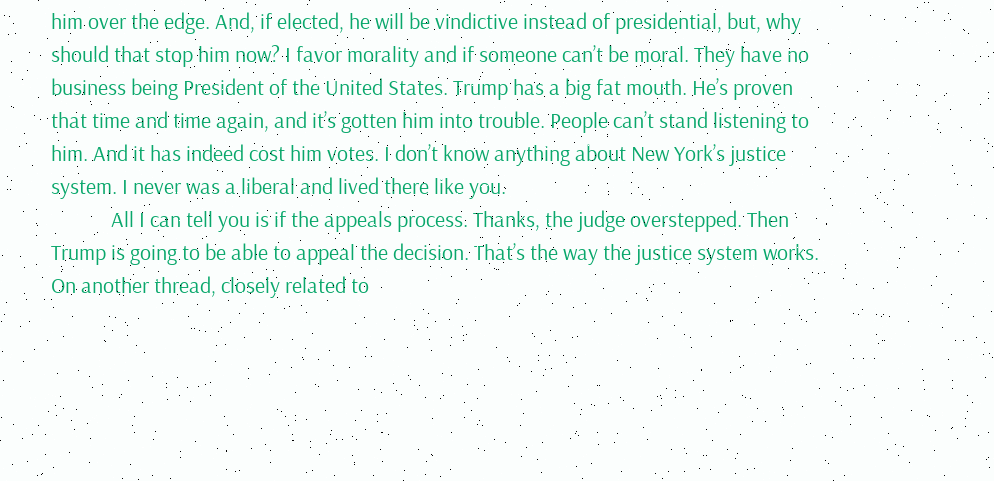him over the edge. And, if elected, he will be vindictive instead of presidential, but, why should that stop him now? I favor morality and if someone can’t be moral. They have no business being President of the United States. Trump has a big fat mouth. He’s proven that time and time again, and it’s gotten him into trouble. People can’t stand listening to him. And it has indeed cost him votes. I don’t know anything about New York’s justice system. I never was a liberal and lived there like you.
            All I can tell you is if the appeals process. Thanks, the judge overstepped. Then Trump is going to be able to appeal the decision. That’s the way the justice system works. On another thread, closely related to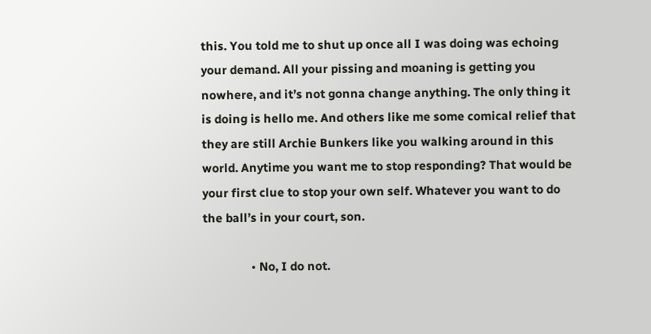this. You told me to shut up once all I was doing was echoing your demand. All your pissing and moaning is getting you nowhere, and it’s not gonna change anything. The only thing it is doing is hello me. And others like me some comical relief that they are still Archie Bunkers like you walking around in this world. Anytime you want me to stop responding? That would be your first clue to stop your own self. Whatever you want to do the ball’s in your court, son.

                • No, I do not.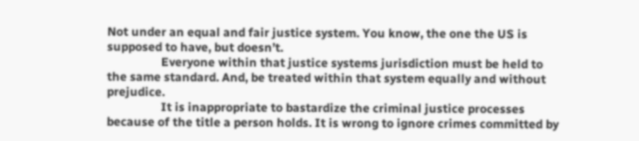Not under an equal and fair justice system. You know, the one the US is supposed to have, but doesn’t.
                  Everyone within that justice systems jurisdiction must be held to the same standard. And, be treated within that system equally and without prejudice.
                  It is inappropriate to bastardize the criminal justice processes because of the title a person holds. It is wrong to ignore crimes committed by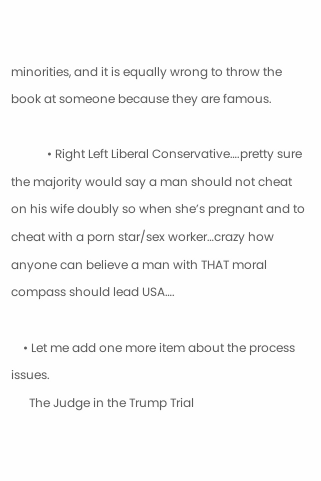minorities, and it is equally wrong to throw the book at someone because they are famous.

            • Right Left Liberal Conservative….pretty sure the majority would say a man should not cheat on his wife doubly so when she’s pregnant and to cheat with a porn star/sex worker…crazy how anyone can believe a man with THAT moral compass should lead USA….

    • Let me add one more item about the process issues.
      The Judge in the Trump Trial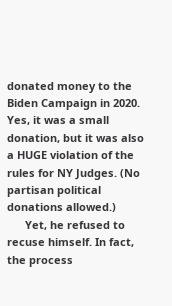donated money to the Biden Campaign in 2020. Yes, it was a small donation, but it was also a HUGE violation of the rules for NY Judges. (No partisan political donations allowed.)
      Yet, he refused to recuse himself. In fact, the process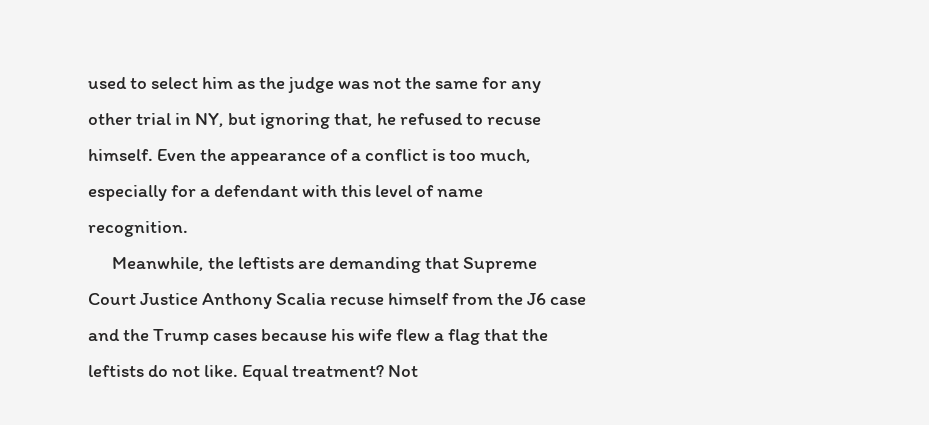used to select him as the judge was not the same for any other trial in NY, but ignoring that, he refused to recuse himself. Even the appearance of a conflict is too much, especially for a defendant with this level of name recognition.
      Meanwhile, the leftists are demanding that Supreme Court Justice Anthony Scalia recuse himself from the J6 case and the Trump cases because his wife flew a flag that the leftists do not like. Equal treatment? Not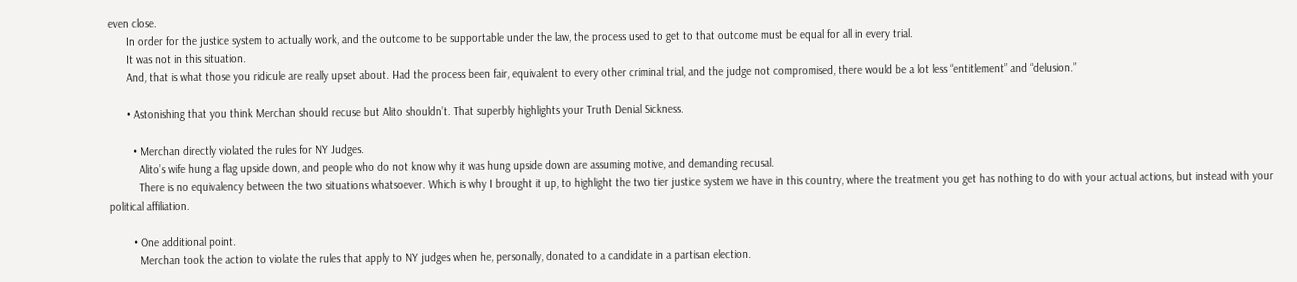even close.
      In order for the justice system to actually work, and the outcome to be supportable under the law, the process used to get to that outcome must be equal for all in every trial.
      It was not in this situation.
      And, that is what those you ridicule are really upset about. Had the process been fair, equivalent to every other criminal trial, and the judge not compromised, there would be a lot less “entitlement” and “delusion.”

      • Astonishing that you think Merchan should recuse but Alito shouldn’t. That superbly highlights your Truth Denial Sickness.

        • Merchan directly violated the rules for NY Judges.
          Alito’s wife hung a flag upside down, and people who do not know why it was hung upside down are assuming motive, and demanding recusal.
          There is no equivalency between the two situations whatsoever. Which is why I brought it up, to highlight the two tier justice system we have in this country, where the treatment you get has nothing to do with your actual actions, but instead with your political affiliation.

        • One additional point.
          Merchan took the action to violate the rules that apply to NY judges when he, personally, donated to a candidate in a partisan election.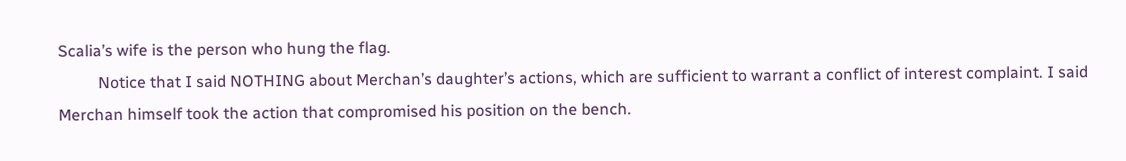Scalia’s wife is the person who hung the flag.
          Notice that I said NOTHING about Merchan’s daughter’s actions, which are sufficient to warrant a conflict of interest complaint. I said Merchan himself took the action that compromised his position on the bench.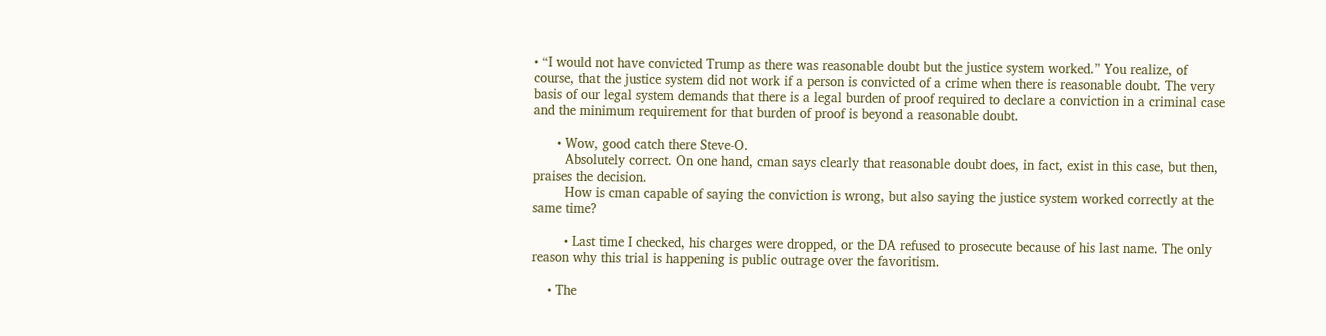• “I would not have convicted Trump as there was reasonable doubt but the justice system worked.” You realize, of course, that the justice system did not work if a person is convicted of a crime when there is reasonable doubt. The very basis of our legal system demands that there is a legal burden of proof required to declare a conviction in a criminal case and the minimum requirement for that burden of proof is beyond a reasonable doubt.

      • Wow, good catch there Steve-O.
        Absolutely correct. On one hand, cman says clearly that reasonable doubt does, in fact, exist in this case, but then, praises the decision.
        How is cman capable of saying the conviction is wrong, but also saying the justice system worked correctly at the same time?

        • Last time I checked, his charges were dropped, or the DA refused to prosecute because of his last name. The only reason why this trial is happening is public outrage over the favoritism.

    • The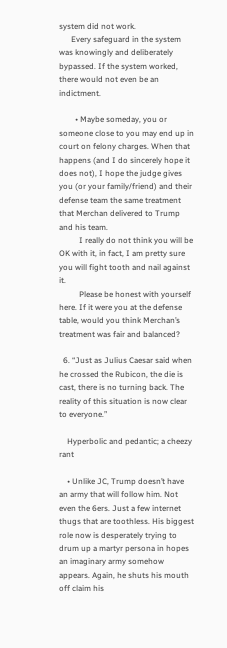system did not work.
      Every safeguard in the system was knowingly and deliberately bypassed. If the system worked, there would not even be an indictment.

        • Maybe someday, you or someone close to you may end up in court on felony charges. When that happens (and I do sincerely hope it does not), I hope the judge gives you (or your family/friend) and their defense team the same treatment that Merchan delivered to Trump and his team.
          I really do not think you will be OK with it, in fact, I am pretty sure you will fight tooth and nail against it.
          Please be honest with yourself here. If it were you at the defense table, would you think Merchan’s treatment was fair and balanced?

  6. “Just as Julius Caesar said when he crossed the Rubicon, the die is cast, there is no turning back. The reality of this situation is now clear to everyone.”

    Hyperbolic and pedantic; a cheezy rant

    • Unlike JC, Trump doesn’t have an army that will follow him. Not even the 6ers. Just a few internet thugs that are toothless. His biggest role now is desperately trying to drum up a martyr persona in hopes an imaginary army somehow appears. Again, he shuts his mouth off claim his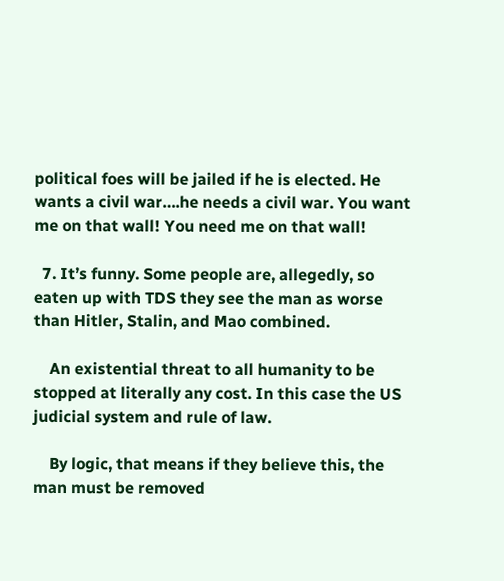political foes will be jailed if he is elected. He wants a civil war….he needs a civil war. You want me on that wall! You need me on that wall!

  7. It’s funny. Some people are, allegedly, so eaten up with TDS they see the man as worse than Hitler, Stalin, and Mao combined.

    An existential threat to all humanity to be stopped at literally any cost. In this case the US judicial system and rule of law.

    By logic, that means if they believe this, the man must be removed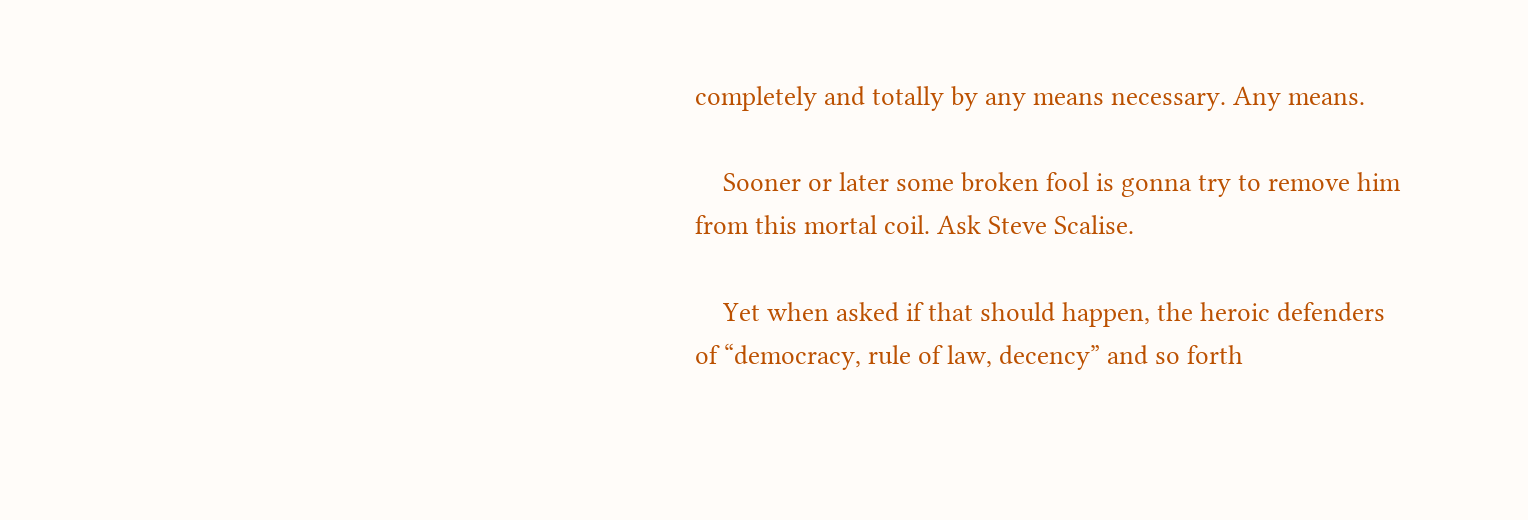completely and totally by any means necessary. Any means.

    Sooner or later some broken fool is gonna try to remove him from this mortal coil. Ask Steve Scalise.

    Yet when asked if that should happen, the heroic defenders of “democracy, rule of law, decency” and so forth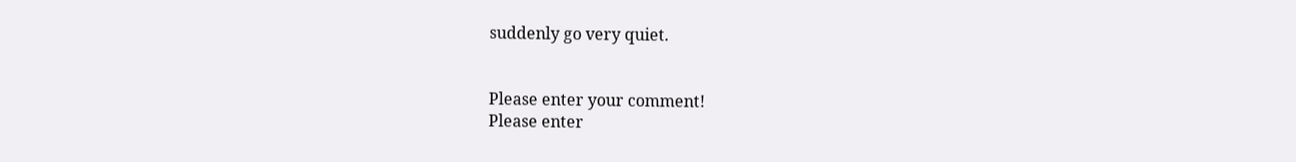suddenly go very quiet.


Please enter your comment!
Please enter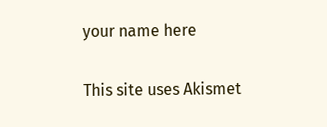your name here

This site uses Akismet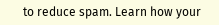to reduce spam. Learn how your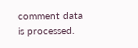comment data is processed.